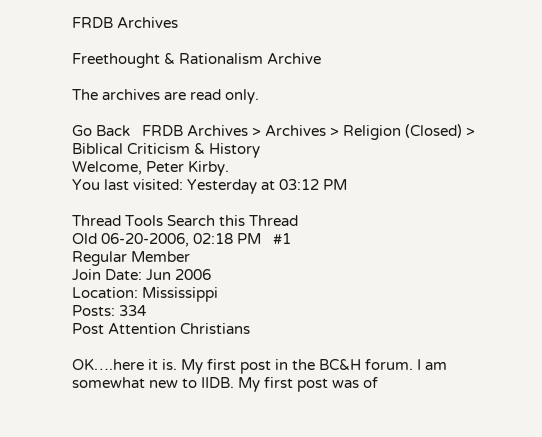FRDB Archives

Freethought & Rationalism Archive

The archives are read only.

Go Back   FRDB Archives > Archives > Religion (Closed) > Biblical Criticism & History
Welcome, Peter Kirby.
You last visited: Yesterday at 03:12 PM

Thread Tools Search this Thread
Old 06-20-2006, 02:18 PM   #1
Regular Member
Join Date: Jun 2006
Location: Mississippi
Posts: 334
Post Attention Christians

OK….here it is. My first post in the BC&H forum. I am somewhat new to IIDB. My first post was of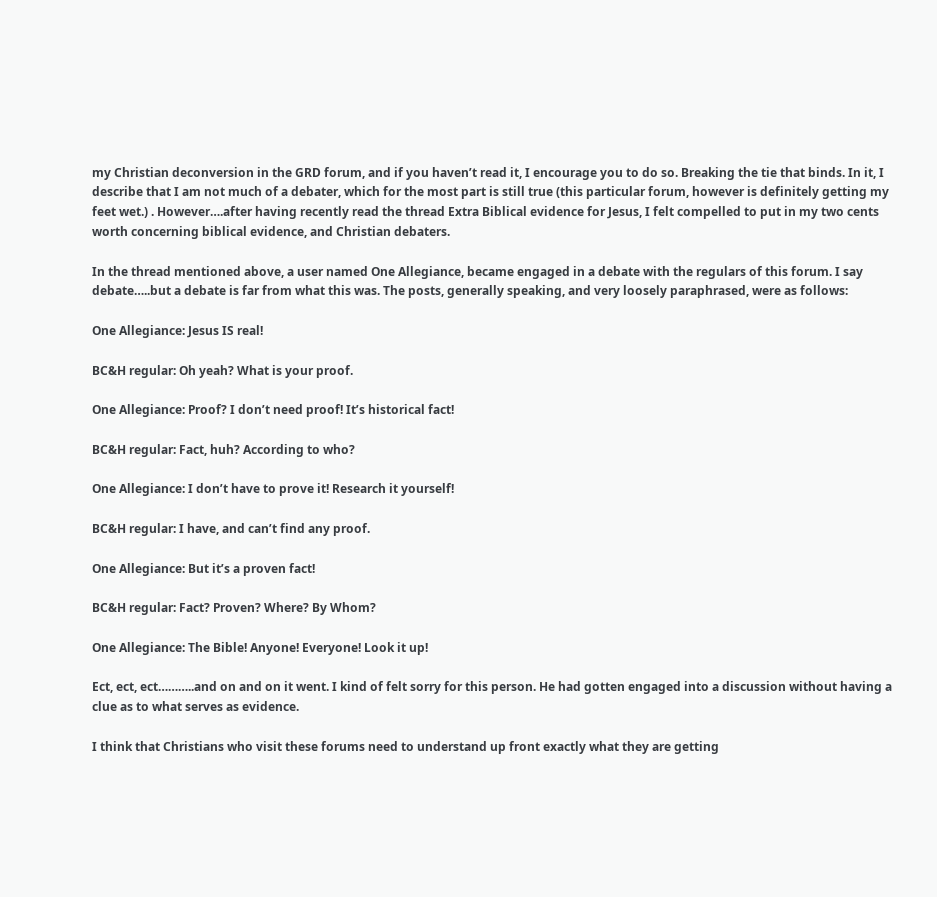my Christian deconversion in the GRD forum, and if you haven’t read it, I encourage you to do so. Breaking the tie that binds. In it, I describe that I am not much of a debater, which for the most part is still true (this particular forum, however is definitely getting my feet wet.) . However….after having recently read the thread Extra Biblical evidence for Jesus, I felt compelled to put in my two cents worth concerning biblical evidence, and Christian debaters.

In the thread mentioned above, a user named One Allegiance, became engaged in a debate with the regulars of this forum. I say debate…..but a debate is far from what this was. The posts, generally speaking, and very loosely paraphrased, were as follows:

One Allegiance: Jesus IS real!

BC&H regular: Oh yeah? What is your proof.

One Allegiance: Proof? I don’t need proof! It’s historical fact!

BC&H regular: Fact, huh? According to who?

One Allegiance: I don’t have to prove it! Research it yourself!

BC&H regular: I have, and can’t find any proof.

One Allegiance: But it’s a proven fact!

BC&H regular: Fact? Proven? Where? By Whom?

One Allegiance: The Bible! Anyone! Everyone! Look it up!

Ect, ect, ect………..and on and on it went. I kind of felt sorry for this person. He had gotten engaged into a discussion without having a clue as to what serves as evidence.

I think that Christians who visit these forums need to understand up front exactly what they are getting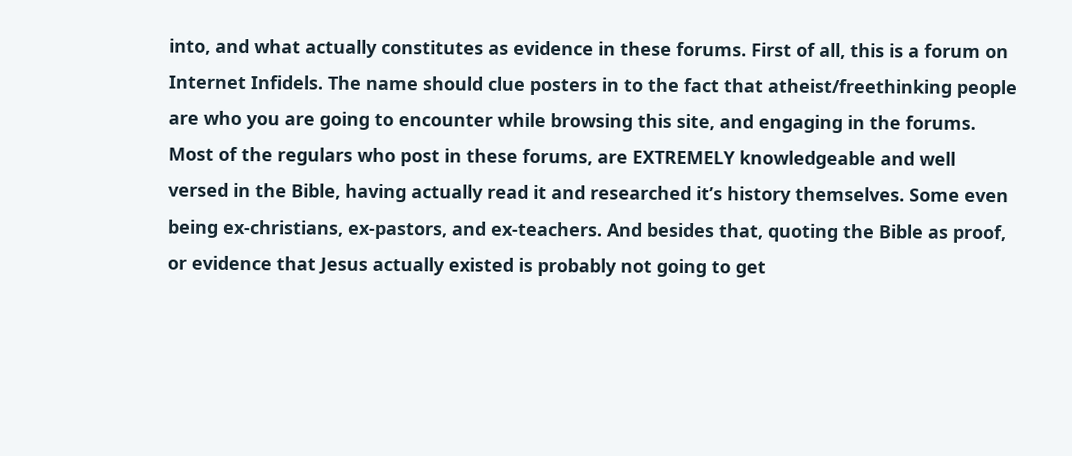into, and what actually constitutes as evidence in these forums. First of all, this is a forum on Internet Infidels. The name should clue posters in to the fact that atheist/freethinking people are who you are going to encounter while browsing this site, and engaging in the forums. Most of the regulars who post in these forums, are EXTREMELY knowledgeable and well versed in the Bible, having actually read it and researched it’s history themselves. Some even being ex-christians, ex-pastors, and ex-teachers. And besides that, quoting the Bible as proof, or evidence that Jesus actually existed is probably not going to get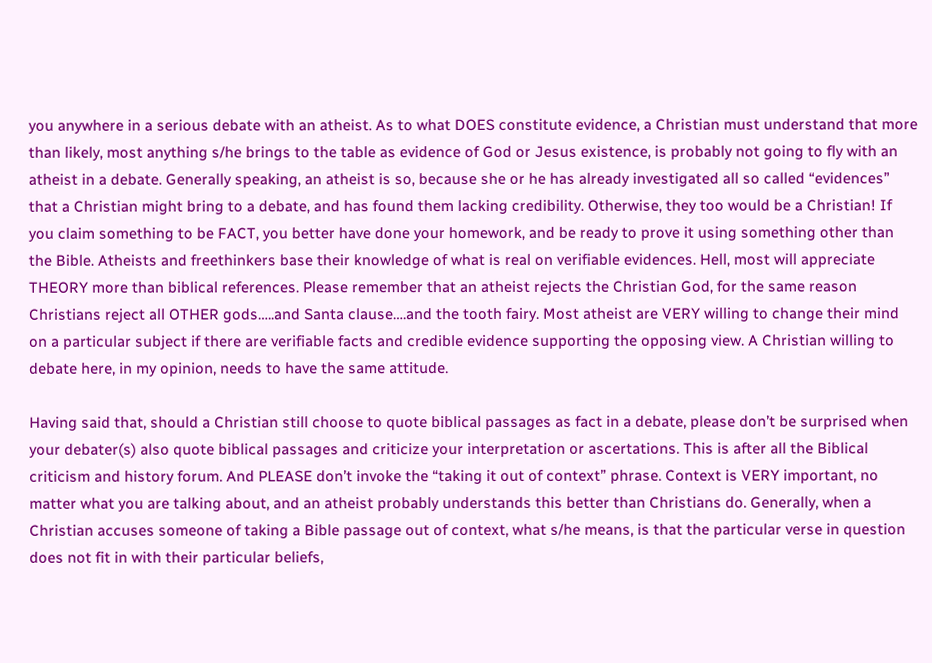you anywhere in a serious debate with an atheist. As to what DOES constitute evidence, a Christian must understand that more than likely, most anything s/he brings to the table as evidence of God or Jesus existence, is probably not going to fly with an atheist in a debate. Generally speaking, an atheist is so, because she or he has already investigated all so called “evidences” that a Christian might bring to a debate, and has found them lacking credibility. Otherwise, they too would be a Christian! If you claim something to be FACT, you better have done your homework, and be ready to prove it using something other than the Bible. Atheists and freethinkers base their knowledge of what is real on verifiable evidences. Hell, most will appreciate THEORY more than biblical references. Please remember that an atheist rejects the Christian God, for the same reason Christians reject all OTHER gods…..and Santa clause….and the tooth fairy. Most atheist are VERY willing to change their mind on a particular subject if there are verifiable facts and credible evidence supporting the opposing view. A Christian willing to debate here, in my opinion, needs to have the same attitude.

Having said that, should a Christian still choose to quote biblical passages as fact in a debate, please don’t be surprised when your debater(s) also quote biblical passages and criticize your interpretation or ascertations. This is after all the Biblical criticism and history forum. And PLEASE don’t invoke the “taking it out of context” phrase. Context is VERY important, no matter what you are talking about, and an atheist probably understands this better than Christians do. Generally, when a Christian accuses someone of taking a Bible passage out of context, what s/he means, is that the particular verse in question does not fit in with their particular beliefs,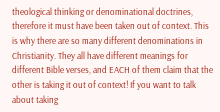theological thinking or denominational doctrines, therefore it must have been taken out of context. This is why there are so many different denominations in Christianity. They all have different meanings for different Bible verses, and EACH of them claim that the other is taking it out of context! If you want to talk about taking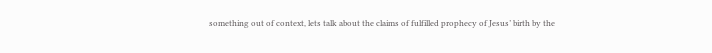something out of context, lets talk about the claims of fulfilled prophecy of Jesus’ birth by the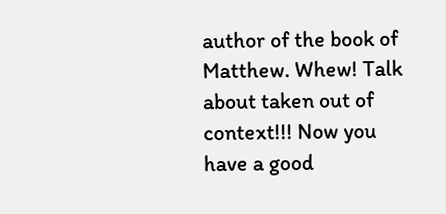author of the book of Matthew. Whew! Talk about taken out of context!!! Now you have a good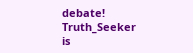debate!
Truth_Seeker is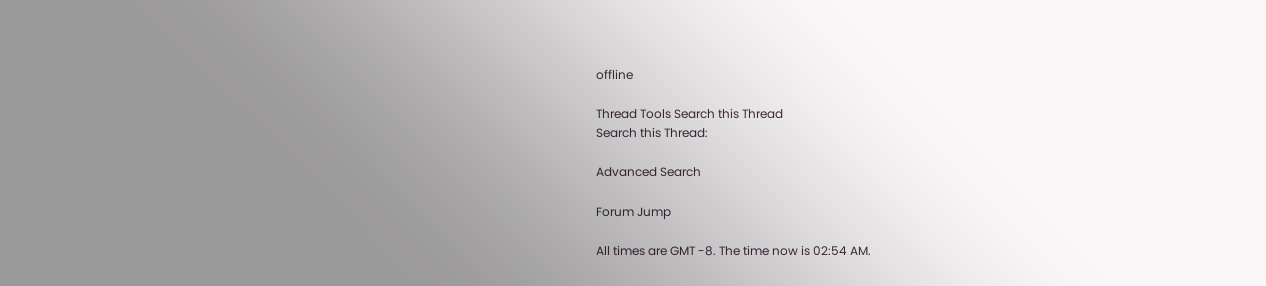offline

Thread Tools Search this Thread
Search this Thread:

Advanced Search

Forum Jump

All times are GMT -8. The time now is 02:54 AM.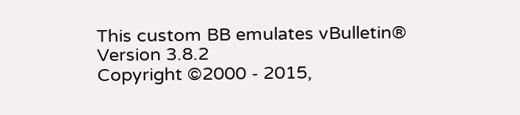This custom BB emulates vBulletin® Version 3.8.2
Copyright ©2000 - 2015,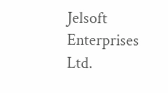Jelsoft Enterprises Ltd.